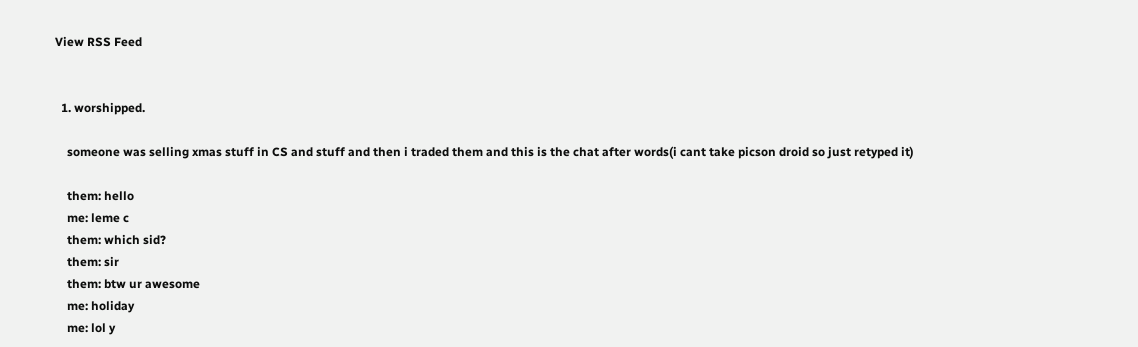View RSS Feed


  1. worshipped.

    someone was selling xmas stuff in CS and stuff and then i traded them and this is the chat after words(i cant take picson droid so just retyped it)

    them: hello
    me: leme c
    them: which sid?
    them: sir
    them: btw ur awesome
    me: holiday
    me: lol y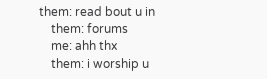them: read bout u in
    them: forums
    me: ahh thx
    them: i worship u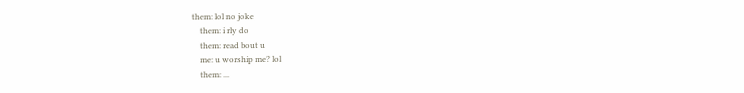them: lol no joke
    them: i rly do
    them: read bout u
    me: u worship me? lol
    them: ...